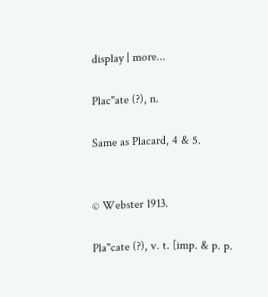display | more...

Plac"ate (?), n.

Same as Placard, 4 & 5.


© Webster 1913.

Pla"cate (?), v. t. [imp. & p. p.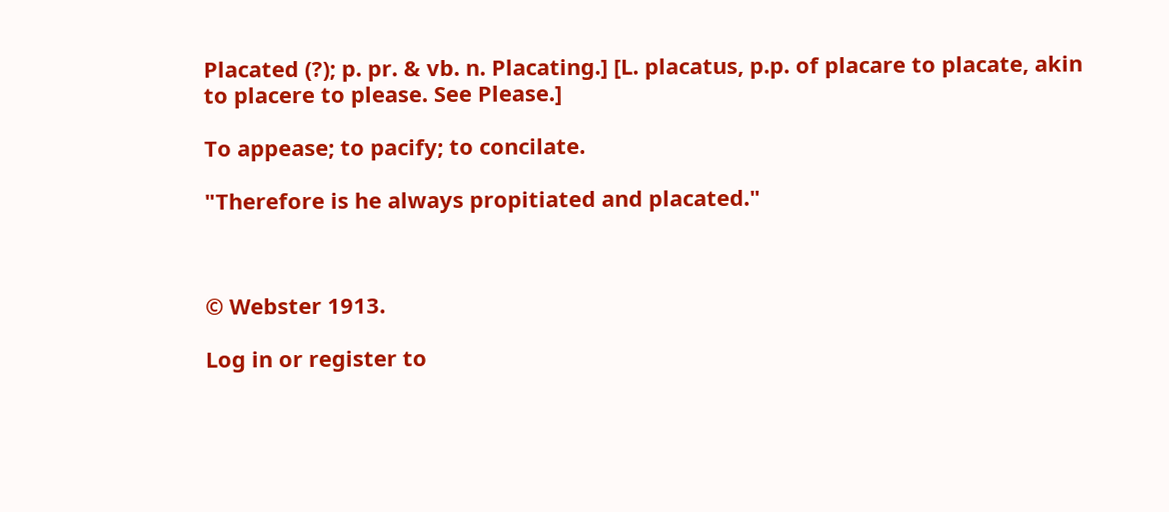Placated (?); p. pr. & vb. n. Placating.] [L. placatus, p.p. of placare to placate, akin to placere to please. See Please.]

To appease; to pacify; to concilate.

"Therefore is he always propitiated and placated."



© Webster 1913.

Log in or register to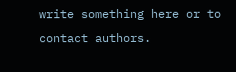write something here or to contact authors.